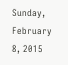Sunday, February 8, 2015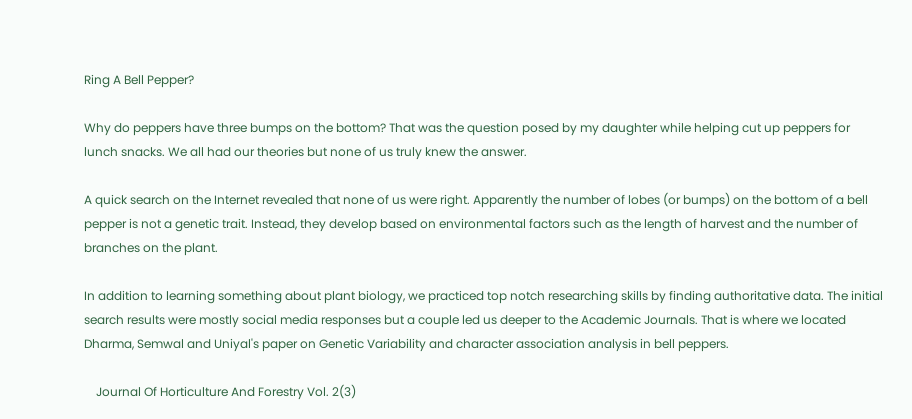Ring A Bell Pepper?

Why do peppers have three bumps on the bottom? That was the question posed by my daughter while helping cut up peppers for lunch snacks. We all had our theories but none of us truly knew the answer.

A quick search on the Internet revealed that none of us were right. Apparently the number of lobes (or bumps) on the bottom of a bell pepper is not a genetic trait. Instead, they develop based on environmental factors such as the length of harvest and the number of branches on the plant.

In addition to learning something about plant biology, we practiced top notch researching skills by finding authoritative data. The initial search results were mostly social media responses but a couple led us deeper to the Academic Journals. That is where we located Dharma, Semwal and Uniyal's paper on Genetic Variability and character association analysis in bell peppers.

    Journal Of Horticulture And Forestry Vol. 2(3)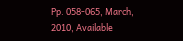Pp. 058-065, March, 2010, Available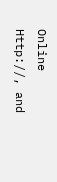Online Http://, and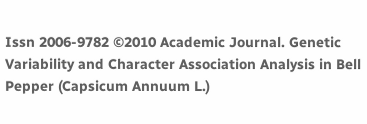Issn 2006-9782 ©2010 Academic Journal. Genetic Variability and Character Association Analysis in Bell Pepper (Capsicum Annuum L.)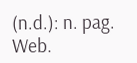(n.d.): n. pag. Web.